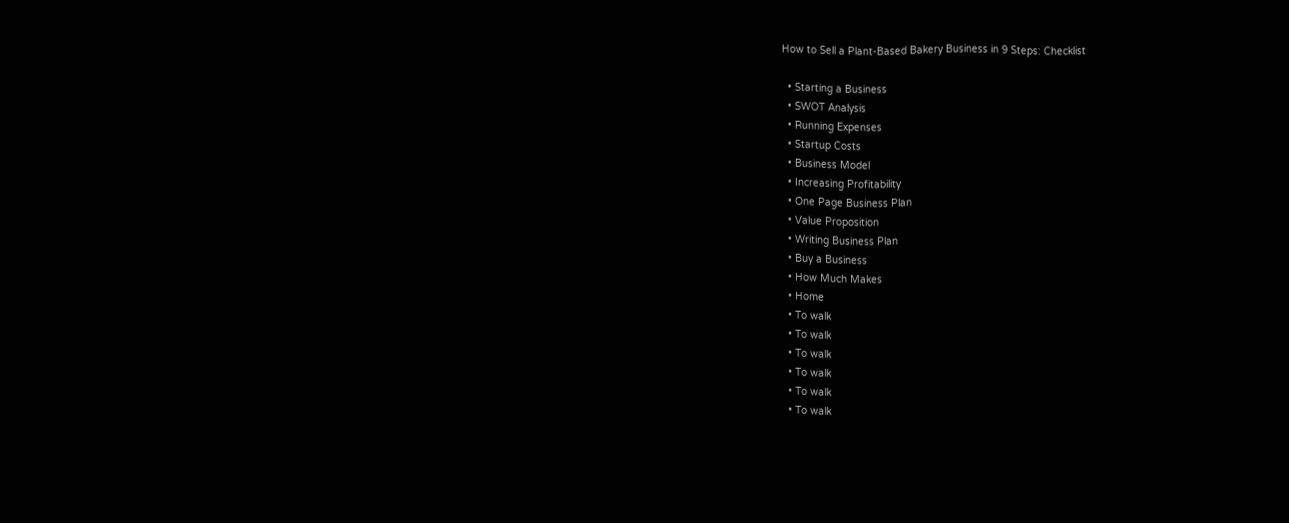How to Sell a Plant-Based Bakery Business in 9 Steps: Checklist

  • Starting a Business
  • SWOT Analysis
  • Running Expenses
  • Startup Costs
  • Business Model
  • Increasing Profitability
  • One Page Business Plan
  • Value Proposition
  • Writing Business Plan
  • Buy a Business
  • How Much Makes
  • Home
  • To walk
  • To walk
  • To walk
  • To walk
  • To walk
  • To walk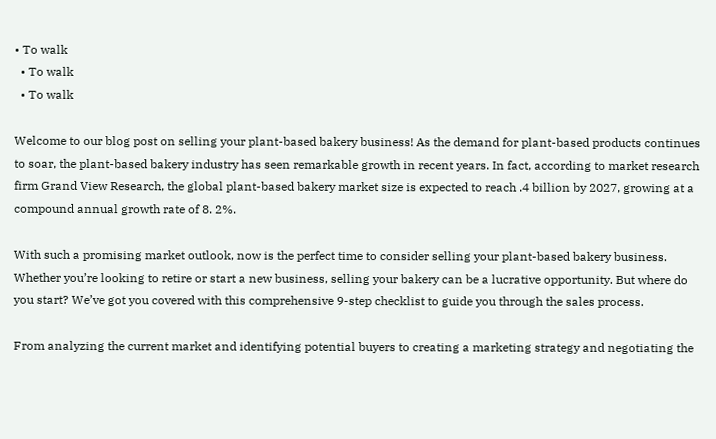• To walk
  • To walk
  • To walk

Welcome to our blog post on selling your plant-based bakery business! As the demand for plant-based products continues to soar, the plant-based bakery industry has seen remarkable growth in recent years. In fact, according to market research firm Grand View Research, the global plant-based bakery market size is expected to reach .4 billion by 2027, growing at a compound annual growth rate of 8. 2%.

With such a promising market outlook, now is the perfect time to consider selling your plant-based bakery business. Whether you’re looking to retire or start a new business, selling your bakery can be a lucrative opportunity. But where do you start? We’ve got you covered with this comprehensive 9-step checklist to guide you through the sales process.

From analyzing the current market and identifying potential buyers to creating a marketing strategy and negotiating the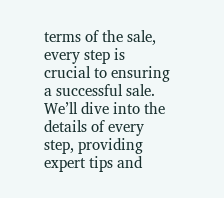terms of the sale, every step is crucial to ensuring a successful sale. We’ll dive into the details of every step, providing expert tips and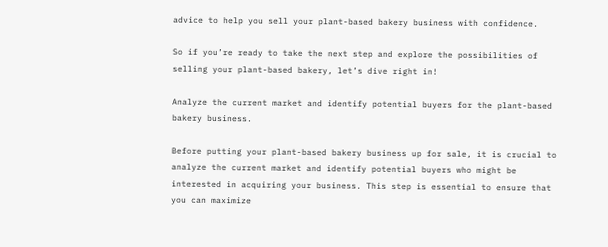advice to help you sell your plant-based bakery business with confidence.

So if you’re ready to take the next step and explore the possibilities of selling your plant-based bakery, let’s dive right in!

Analyze the current market and identify potential buyers for the plant-based bakery business.

Before putting your plant-based bakery business up for sale, it is crucial to analyze the current market and identify potential buyers who might be interested in acquiring your business. This step is essential to ensure that you can maximize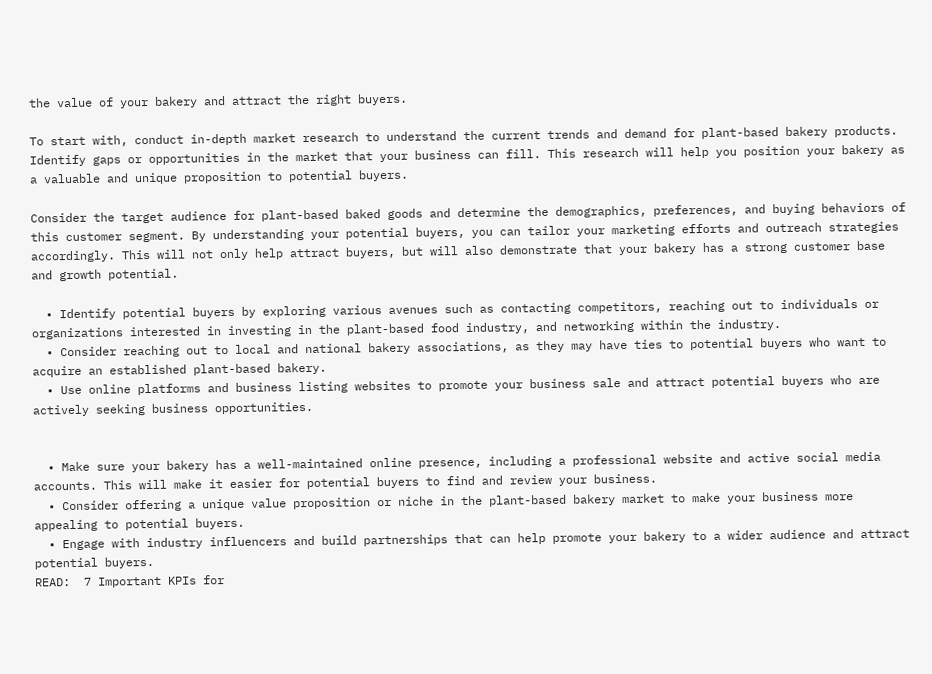the value of your bakery and attract the right buyers.

To start with, conduct in-depth market research to understand the current trends and demand for plant-based bakery products. Identify gaps or opportunities in the market that your business can fill. This research will help you position your bakery as a valuable and unique proposition to potential buyers.

Consider the target audience for plant-based baked goods and determine the demographics, preferences, and buying behaviors of this customer segment. By understanding your potential buyers, you can tailor your marketing efforts and outreach strategies accordingly. This will not only help attract buyers, but will also demonstrate that your bakery has a strong customer base and growth potential.

  • Identify potential buyers by exploring various avenues such as contacting competitors, reaching out to individuals or organizations interested in investing in the plant-based food industry, and networking within the industry.
  • Consider reaching out to local and national bakery associations, as they may have ties to potential buyers who want to acquire an established plant-based bakery.
  • Use online platforms and business listing websites to promote your business sale and attract potential buyers who are actively seeking business opportunities.


  • Make sure your bakery has a well-maintained online presence, including a professional website and active social media accounts. This will make it easier for potential buyers to find and review your business.
  • Consider offering a unique value proposition or niche in the plant-based bakery market to make your business more appealing to potential buyers.
  • Engage with industry influencers and build partnerships that can help promote your bakery to a wider audience and attract potential buyers.
READ:  7 Important KPIs for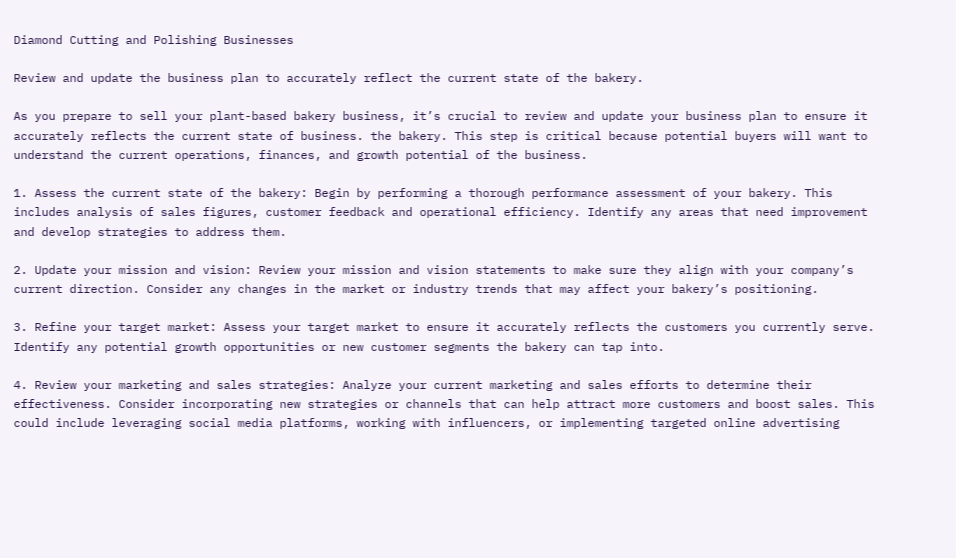Diamond Cutting and Polishing Businesses

Review and update the business plan to accurately reflect the current state of the bakery.

As you prepare to sell your plant-based bakery business, it’s crucial to review and update your business plan to ensure it accurately reflects the current state of business. the bakery. This step is critical because potential buyers will want to understand the current operations, finances, and growth potential of the business.

1. Assess the current state of the bakery: Begin by performing a thorough performance assessment of your bakery. This includes analysis of sales figures, customer feedback and operational efficiency. Identify any areas that need improvement and develop strategies to address them.

2. Update your mission and vision: Review your mission and vision statements to make sure they align with your company’s current direction. Consider any changes in the market or industry trends that may affect your bakery’s positioning.

3. Refine your target market: Assess your target market to ensure it accurately reflects the customers you currently serve. Identify any potential growth opportunities or new customer segments the bakery can tap into.

4. Review your marketing and sales strategies: Analyze your current marketing and sales efforts to determine their effectiveness. Consider incorporating new strategies or channels that can help attract more customers and boost sales. This could include leveraging social media platforms, working with influencers, or implementing targeted online advertising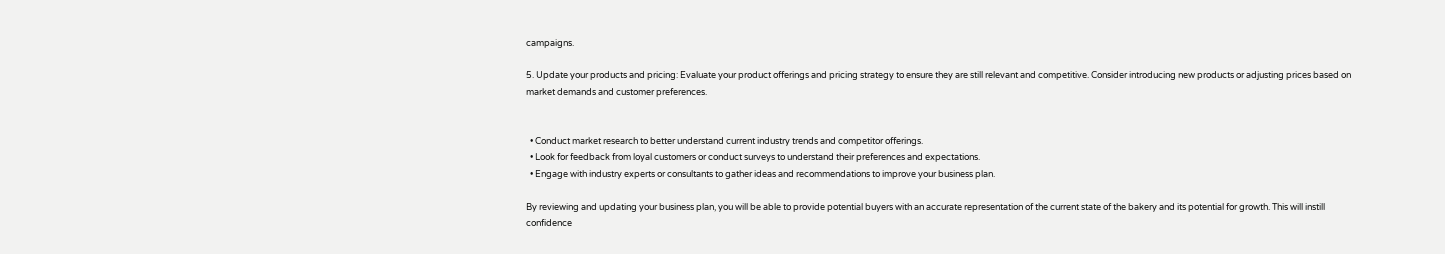campaigns.

5. Update your products and pricing: Evaluate your product offerings and pricing strategy to ensure they are still relevant and competitive. Consider introducing new products or adjusting prices based on market demands and customer preferences.


  • Conduct market research to better understand current industry trends and competitor offerings.
  • Look for feedback from loyal customers or conduct surveys to understand their preferences and expectations.
  • Engage with industry experts or consultants to gather ideas and recommendations to improve your business plan.

By reviewing and updating your business plan, you will be able to provide potential buyers with an accurate representation of the current state of the bakery and its potential for growth. This will instill confidence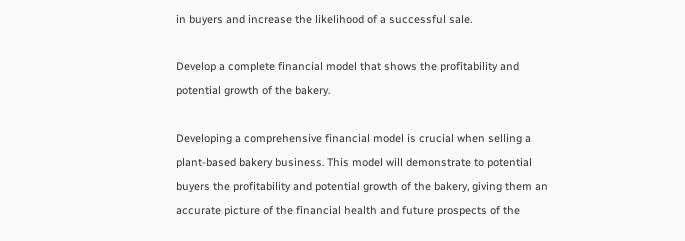in buyers and increase the likelihood of a successful sale.

Develop a complete financial model that shows the profitability and potential growth of the bakery.

Developing a comprehensive financial model is crucial when selling a plant-based bakery business. This model will demonstrate to potential buyers the profitability and potential growth of the bakery, giving them an accurate picture of the financial health and future prospects of the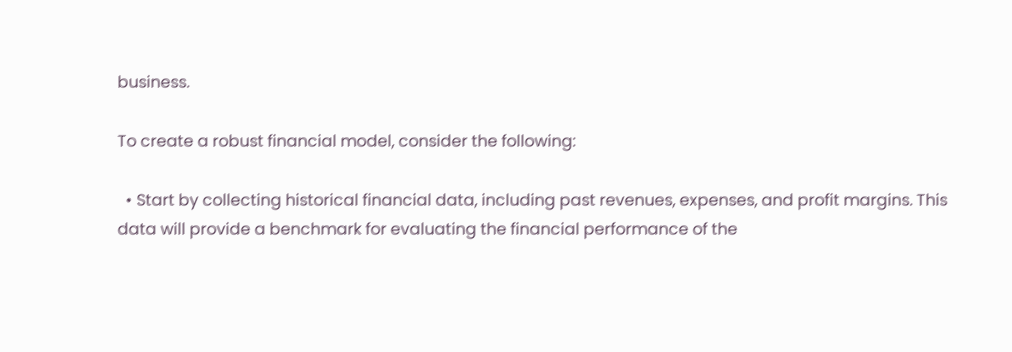business.

To create a robust financial model, consider the following:

  • Start by collecting historical financial data, including past revenues, expenses, and profit margins. This data will provide a benchmark for evaluating the financial performance of the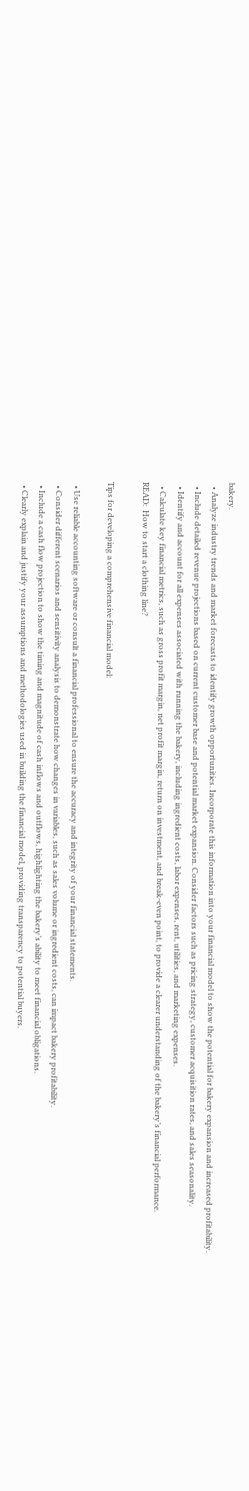bakery.
  • Analyze industry trends and market forecasts to identify growth opportunities. Incorporate this information into your financial model to show the potential for bakery expansion and increased profitability.
  • Include detailed revenue projections based on current customer base and potential market expansion. Consider factors such as pricing strategy, customer acquisition rates, and sales seasonality.
  • Identify and account for all expenses associated with running the bakery, including ingredient costs, labor expenses, rent, utilities, and marketing expenses.
  • Calculate key financial metrics, such as gross profit margin, net profit margin, return on investment, and break-even point, to provide a clearer understanding of the bakery’s financial performance.
READ:  How to start a clothing line?

Tips for developing a comprehensive financial model:

  • Use reliable accounting software or consult a financial professional to ensure the accuracy and integrity of your financial statements.
  • Consider different scenarios and sensitivity analysis to demonstrate how changes in variables, such as sales volume or ingredient costs, can impact bakery profitability.
  • Include a cash flow projection to show the timing and magnitude of cash inflows and outflows, highlighting the bakery’s ability to meet financial obligations.
  • Clearly explain and justify your assumptions and methodologies used in building the financial model, providing transparency to potential buyers.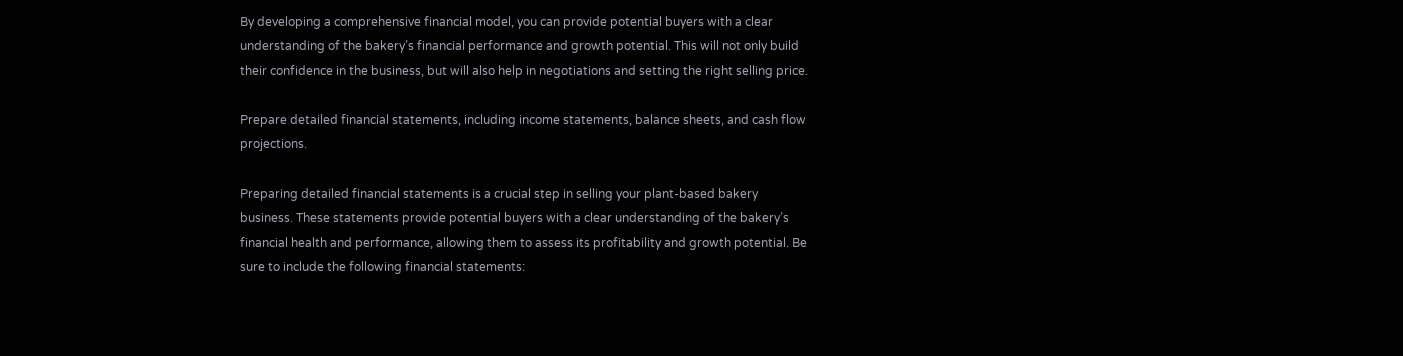By developing a comprehensive financial model, you can provide potential buyers with a clear understanding of the bakery’s financial performance and growth potential. This will not only build their confidence in the business, but will also help in negotiations and setting the right selling price.

Prepare detailed financial statements, including income statements, balance sheets, and cash flow projections.

Preparing detailed financial statements is a crucial step in selling your plant-based bakery business. These statements provide potential buyers with a clear understanding of the bakery’s financial health and performance, allowing them to assess its profitability and growth potential. Be sure to include the following financial statements: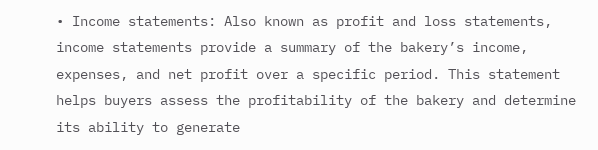• Income statements: Also known as profit and loss statements, income statements provide a summary of the bakery’s income, expenses, and net profit over a specific period. This statement helps buyers assess the profitability of the bakery and determine its ability to generate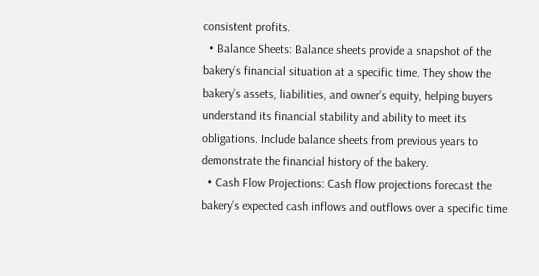consistent profits.
  • Balance Sheets: Balance sheets provide a snapshot of the bakery’s financial situation at a specific time. They show the bakery’s assets, liabilities, and owner’s equity, helping buyers understand its financial stability and ability to meet its obligations. Include balance sheets from previous years to demonstrate the financial history of the bakery.
  • Cash Flow Projections: Cash flow projections forecast the bakery’s expected cash inflows and outflows over a specific time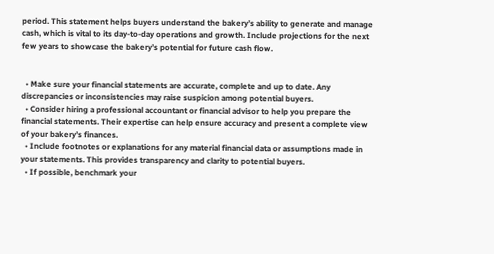period. This statement helps buyers understand the bakery’s ability to generate and manage cash, which is vital to its day-to-day operations and growth. Include projections for the next few years to showcase the bakery’s potential for future cash flow.


  • Make sure your financial statements are accurate, complete and up to date. Any discrepancies or inconsistencies may raise suspicion among potential buyers.
  • Consider hiring a professional accountant or financial advisor to help you prepare the financial statements. Their expertise can help ensure accuracy and present a complete view of your bakery’s finances.
  • Include footnotes or explanations for any material financial data or assumptions made in your statements. This provides transparency and clarity to potential buyers.
  • If possible, benchmark your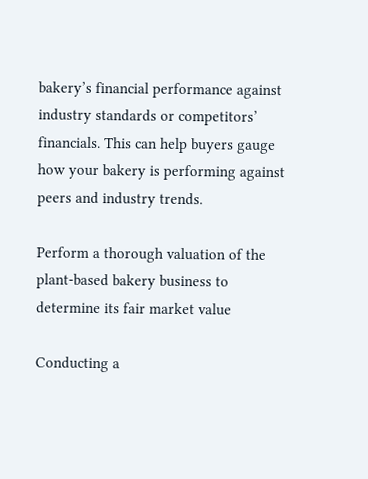bakery’s financial performance against industry standards or competitors’ financials. This can help buyers gauge how your bakery is performing against peers and industry trends.

Perform a thorough valuation of the plant-based bakery business to determine its fair market value

Conducting a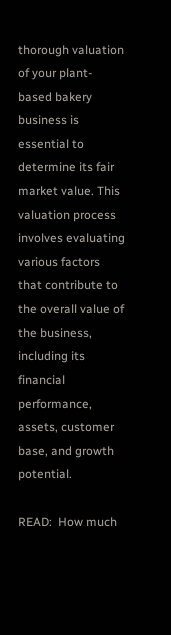thorough valuation of your plant-based bakery business is essential to determine its fair market value. This valuation process involves evaluating various factors that contribute to the overall value of the business, including its financial performance, assets, customer base, and growth potential.

READ:  How much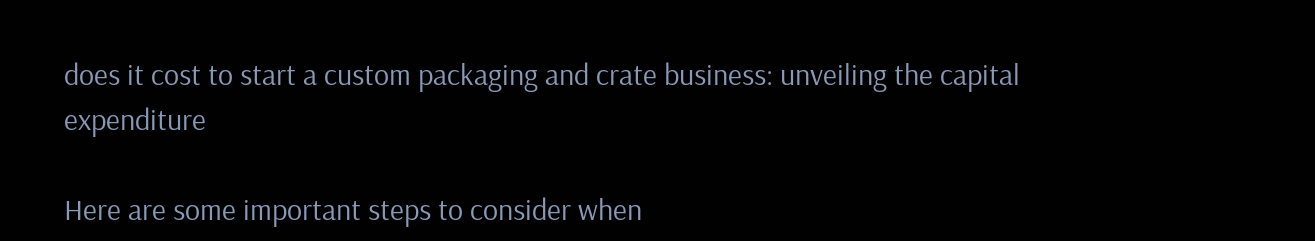does it cost to start a custom packaging and crate business: unveiling the capital expenditure

Here are some important steps to consider when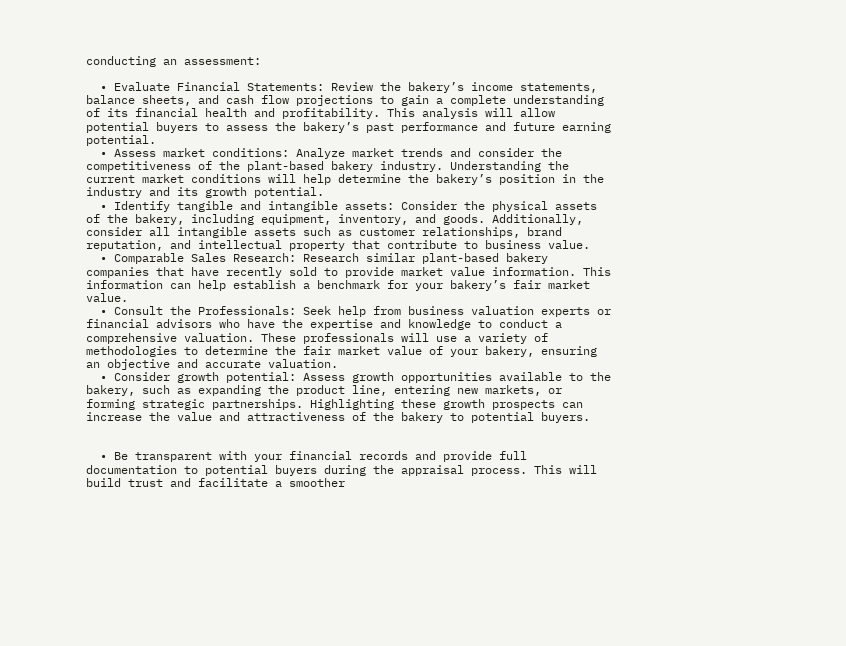conducting an assessment:

  • Evaluate Financial Statements: Review the bakery’s income statements, balance sheets, and cash flow projections to gain a complete understanding of its financial health and profitability. This analysis will allow potential buyers to assess the bakery’s past performance and future earning potential.
  • Assess market conditions: Analyze market trends and consider the competitiveness of the plant-based bakery industry. Understanding the current market conditions will help determine the bakery’s position in the industry and its growth potential.
  • Identify tangible and intangible assets: Consider the physical assets of the bakery, including equipment, inventory, and goods. Additionally, consider all intangible assets such as customer relationships, brand reputation, and intellectual property that contribute to business value.
  • Comparable Sales Research: Research similar plant-based bakery companies that have recently sold to provide market value information. This information can help establish a benchmark for your bakery’s fair market value.
  • Consult the Professionals: Seek help from business valuation experts or financial advisors who have the expertise and knowledge to conduct a comprehensive valuation. These professionals will use a variety of methodologies to determine the fair market value of your bakery, ensuring an objective and accurate valuation.
  • Consider growth potential: Assess growth opportunities available to the bakery, such as expanding the product line, entering new markets, or forming strategic partnerships. Highlighting these growth prospects can increase the value and attractiveness of the bakery to potential buyers.


  • Be transparent with your financial records and provide full documentation to potential buyers during the appraisal process. This will build trust and facilitate a smoother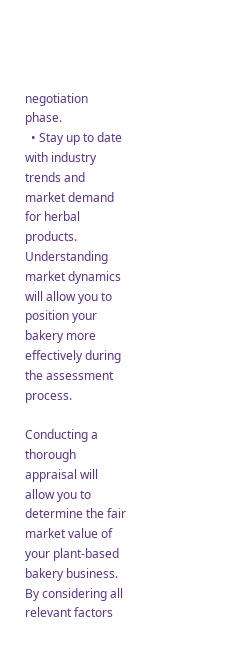negotiation phase.
  • Stay up to date with industry trends and market demand for herbal products. Understanding market dynamics will allow you to position your bakery more effectively during the assessment process.

Conducting a thorough appraisal will allow you to determine the fair market value of your plant-based bakery business. By considering all relevant factors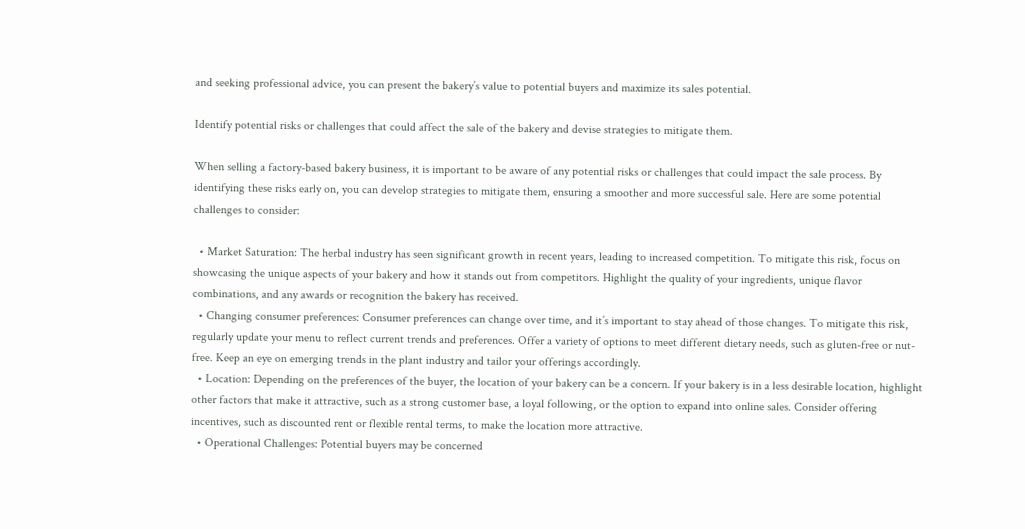and seeking professional advice, you can present the bakery’s value to potential buyers and maximize its sales potential.

Identify potential risks or challenges that could affect the sale of the bakery and devise strategies to mitigate them.

When selling a factory-based bakery business, it is important to be aware of any potential risks or challenges that could impact the sale process. By identifying these risks early on, you can develop strategies to mitigate them, ensuring a smoother and more successful sale. Here are some potential challenges to consider:

  • Market Saturation: The herbal industry has seen significant growth in recent years, leading to increased competition. To mitigate this risk, focus on showcasing the unique aspects of your bakery and how it stands out from competitors. Highlight the quality of your ingredients, unique flavor combinations, and any awards or recognition the bakery has received.
  • Changing consumer preferences: Consumer preferences can change over time, and it’s important to stay ahead of those changes. To mitigate this risk, regularly update your menu to reflect current trends and preferences. Offer a variety of options to meet different dietary needs, such as gluten-free or nut-free. Keep an eye on emerging trends in the plant industry and tailor your offerings accordingly.
  • Location: Depending on the preferences of the buyer, the location of your bakery can be a concern. If your bakery is in a less desirable location, highlight other factors that make it attractive, such as a strong customer base, a loyal following, or the option to expand into online sales. Consider offering incentives, such as discounted rent or flexible rental terms, to make the location more attractive.
  • Operational Challenges: Potential buyers may be concerned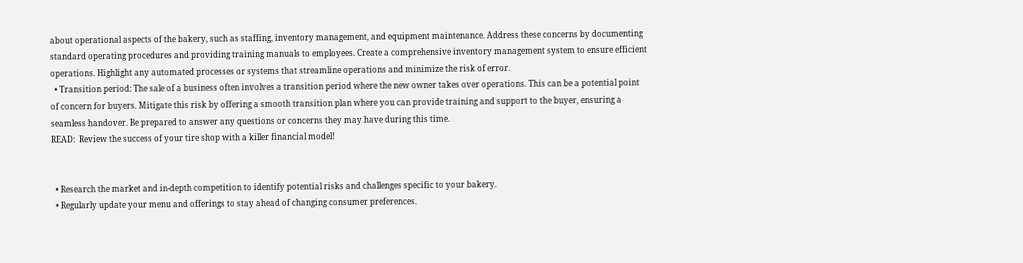about operational aspects of the bakery, such as staffing, inventory management, and equipment maintenance. Address these concerns by documenting standard operating procedures and providing training manuals to employees. Create a comprehensive inventory management system to ensure efficient operations. Highlight any automated processes or systems that streamline operations and minimize the risk of error.
  • Transition period: The sale of a business often involves a transition period where the new owner takes over operations. This can be a potential point of concern for buyers. Mitigate this risk by offering a smooth transition plan where you can provide training and support to the buyer, ensuring a seamless handover. Be prepared to answer any questions or concerns they may have during this time.
READ:  Review the success of your tire shop with a killer financial model!


  • Research the market and in-depth competition to identify potential risks and challenges specific to your bakery.
  • Regularly update your menu and offerings to stay ahead of changing consumer preferences.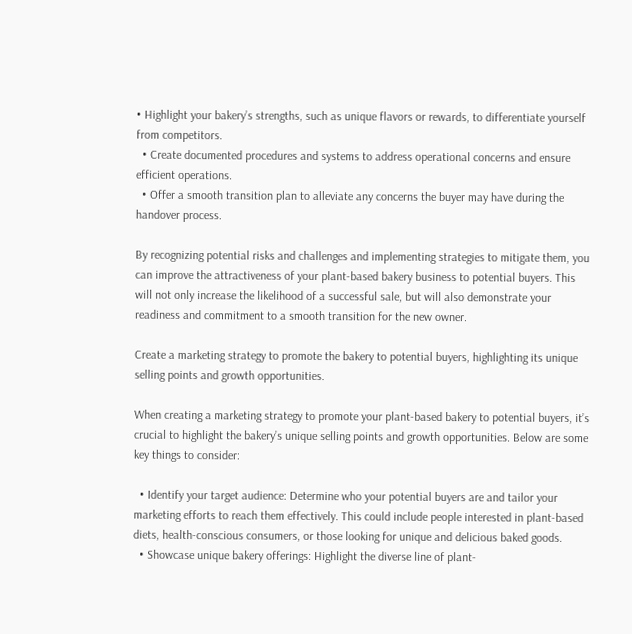• Highlight your bakery’s strengths, such as unique flavors or rewards, to differentiate yourself from competitors.
  • Create documented procedures and systems to address operational concerns and ensure efficient operations.
  • Offer a smooth transition plan to alleviate any concerns the buyer may have during the handover process.

By recognizing potential risks and challenges and implementing strategies to mitigate them, you can improve the attractiveness of your plant-based bakery business to potential buyers. This will not only increase the likelihood of a successful sale, but will also demonstrate your readiness and commitment to a smooth transition for the new owner.

Create a marketing strategy to promote the bakery to potential buyers, highlighting its unique selling points and growth opportunities.

When creating a marketing strategy to promote your plant-based bakery to potential buyers, it’s crucial to highlight the bakery’s unique selling points and growth opportunities. Below are some key things to consider:

  • Identify your target audience: Determine who your potential buyers are and tailor your marketing efforts to reach them effectively. This could include people interested in plant-based diets, health-conscious consumers, or those looking for unique and delicious baked goods.
  • Showcase unique bakery offerings: Highlight the diverse line of plant-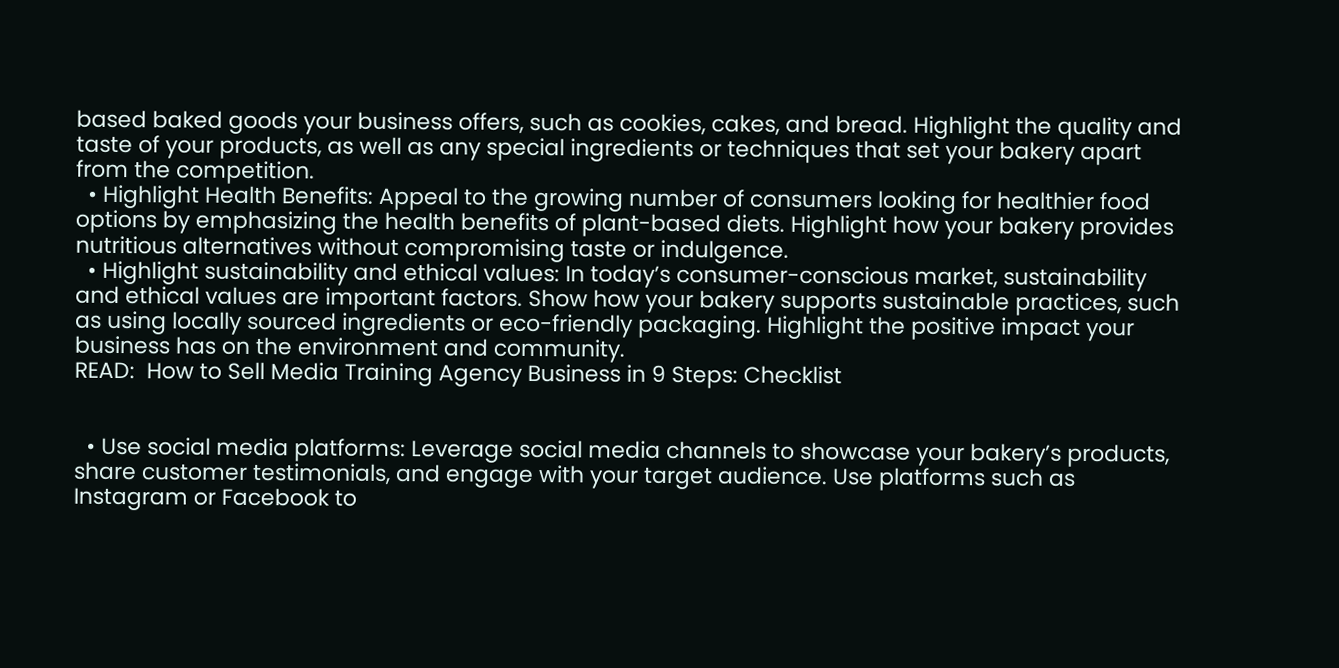based baked goods your business offers, such as cookies, cakes, and bread. Highlight the quality and taste of your products, as well as any special ingredients or techniques that set your bakery apart from the competition.
  • Highlight Health Benefits: Appeal to the growing number of consumers looking for healthier food options by emphasizing the health benefits of plant-based diets. Highlight how your bakery provides nutritious alternatives without compromising taste or indulgence.
  • Highlight sustainability and ethical values: In today’s consumer-conscious market, sustainability and ethical values are important factors. Show how your bakery supports sustainable practices, such as using locally sourced ingredients or eco-friendly packaging. Highlight the positive impact your business has on the environment and community.
READ:  How to Sell Media Training Agency Business in 9 Steps: Checklist


  • Use social media platforms: Leverage social media channels to showcase your bakery’s products, share customer testimonials, and engage with your target audience. Use platforms such as Instagram or Facebook to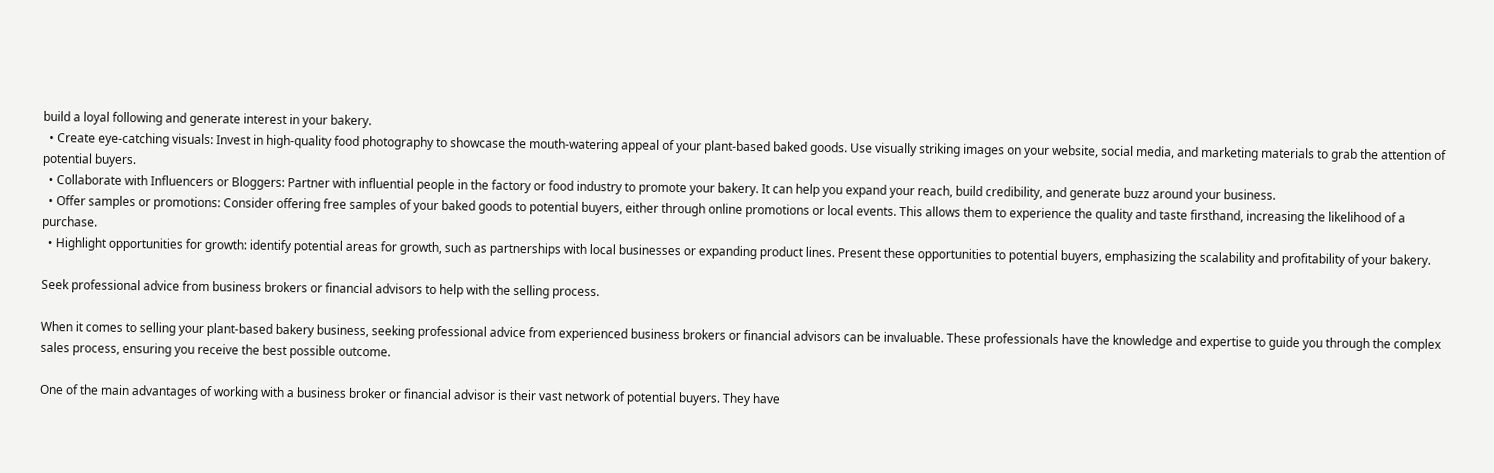build a loyal following and generate interest in your bakery.
  • Create eye-catching visuals: Invest in high-quality food photography to showcase the mouth-watering appeal of your plant-based baked goods. Use visually striking images on your website, social media, and marketing materials to grab the attention of potential buyers.
  • Collaborate with Influencers or Bloggers: Partner with influential people in the factory or food industry to promote your bakery. It can help you expand your reach, build credibility, and generate buzz around your business.
  • Offer samples or promotions: Consider offering free samples of your baked goods to potential buyers, either through online promotions or local events. This allows them to experience the quality and taste firsthand, increasing the likelihood of a purchase.
  • Highlight opportunities for growth: identify potential areas for growth, such as partnerships with local businesses or expanding product lines. Present these opportunities to potential buyers, emphasizing the scalability and profitability of your bakery.

Seek professional advice from business brokers or financial advisors to help with the selling process.

When it comes to selling your plant-based bakery business, seeking professional advice from experienced business brokers or financial advisors can be invaluable. These professionals have the knowledge and expertise to guide you through the complex sales process, ensuring you receive the best possible outcome.

One of the main advantages of working with a business broker or financial advisor is their vast network of potential buyers. They have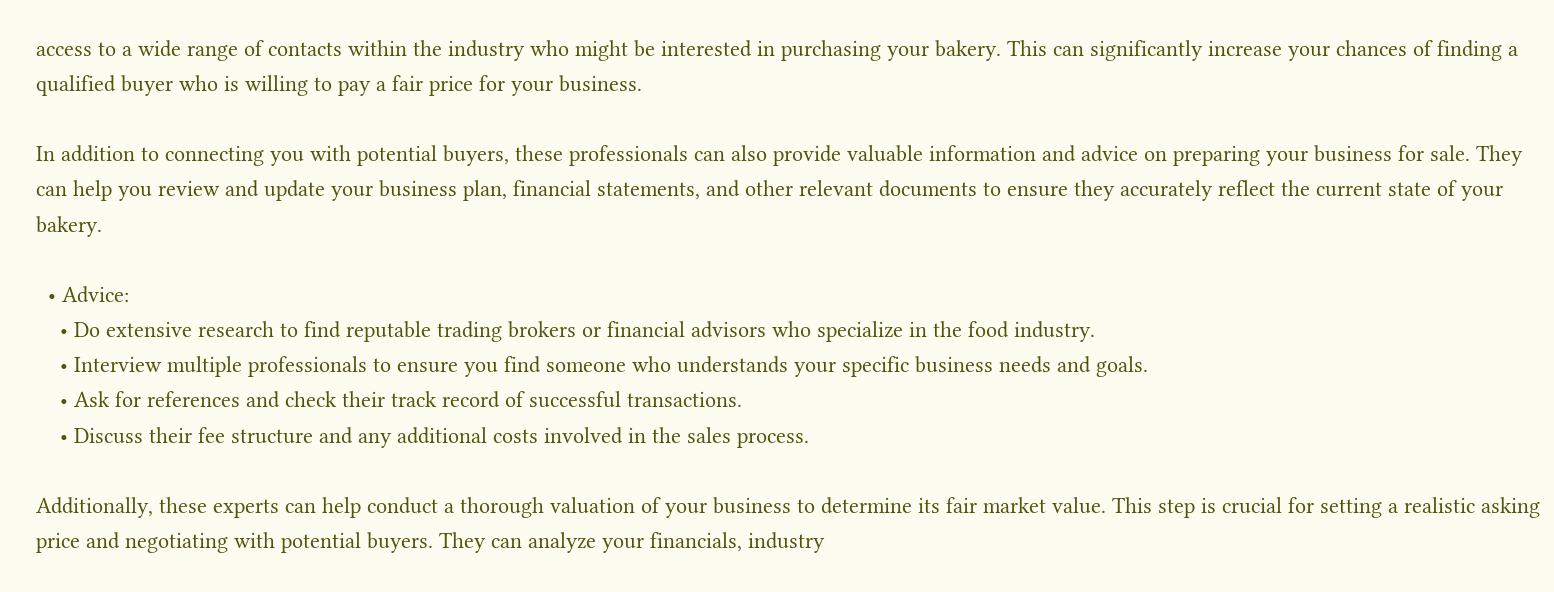access to a wide range of contacts within the industry who might be interested in purchasing your bakery. This can significantly increase your chances of finding a qualified buyer who is willing to pay a fair price for your business.

In addition to connecting you with potential buyers, these professionals can also provide valuable information and advice on preparing your business for sale. They can help you review and update your business plan, financial statements, and other relevant documents to ensure they accurately reflect the current state of your bakery.

  • Advice:
    • Do extensive research to find reputable trading brokers or financial advisors who specialize in the food industry.
    • Interview multiple professionals to ensure you find someone who understands your specific business needs and goals.
    • Ask for references and check their track record of successful transactions.
    • Discuss their fee structure and any additional costs involved in the sales process.

Additionally, these experts can help conduct a thorough valuation of your business to determine its fair market value. This step is crucial for setting a realistic asking price and negotiating with potential buyers. They can analyze your financials, industry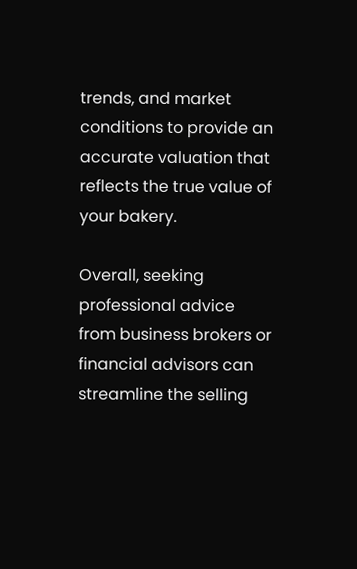trends, and market conditions to provide an accurate valuation that reflects the true value of your bakery.

Overall, seeking professional advice from business brokers or financial advisors can streamline the selling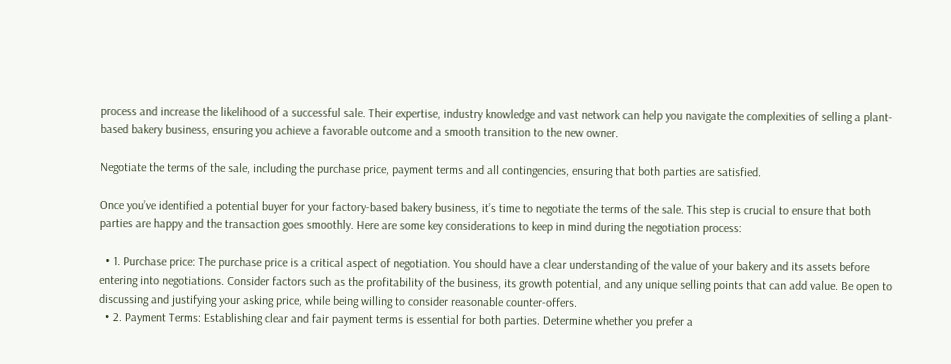process and increase the likelihood of a successful sale. Their expertise, industry knowledge and vast network can help you navigate the complexities of selling a plant-based bakery business, ensuring you achieve a favorable outcome and a smooth transition to the new owner.

Negotiate the terms of the sale, including the purchase price, payment terms and all contingencies, ensuring that both parties are satisfied.

Once you’ve identified a potential buyer for your factory-based bakery business, it’s time to negotiate the terms of the sale. This step is crucial to ensure that both parties are happy and the transaction goes smoothly. Here are some key considerations to keep in mind during the negotiation process:

  • 1. Purchase price: The purchase price is a critical aspect of negotiation. You should have a clear understanding of the value of your bakery and its assets before entering into negotiations. Consider factors such as the profitability of the business, its growth potential, and any unique selling points that can add value. Be open to discussing and justifying your asking price, while being willing to consider reasonable counter-offers.
  • 2. Payment Terms: Establishing clear and fair payment terms is essential for both parties. Determine whether you prefer a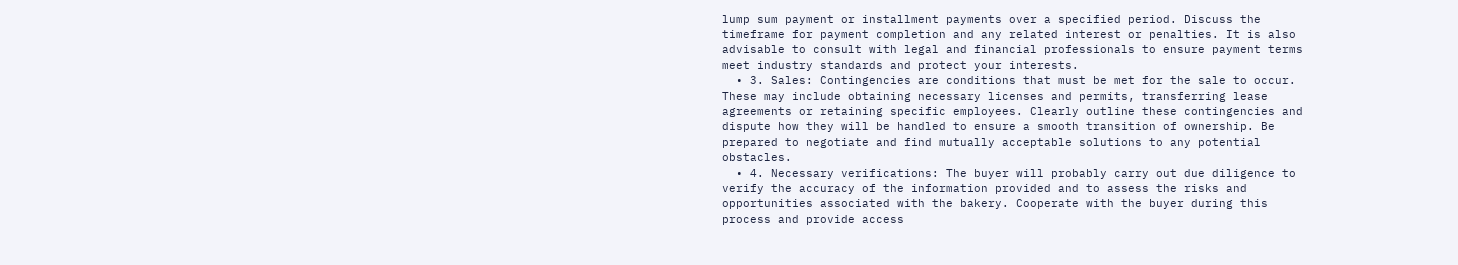lump sum payment or installment payments over a specified period. Discuss the timeframe for payment completion and any related interest or penalties. It is also advisable to consult with legal and financial professionals to ensure payment terms meet industry standards and protect your interests.
  • 3. Sales: Contingencies are conditions that must be met for the sale to occur. These may include obtaining necessary licenses and permits, transferring lease agreements or retaining specific employees. Clearly outline these contingencies and dispute how they will be handled to ensure a smooth transition of ownership. Be prepared to negotiate and find mutually acceptable solutions to any potential obstacles.
  • 4. Necessary verifications: The buyer will probably carry out due diligence to verify the accuracy of the information provided and to assess the risks and opportunities associated with the bakery. Cooperate with the buyer during this process and provide access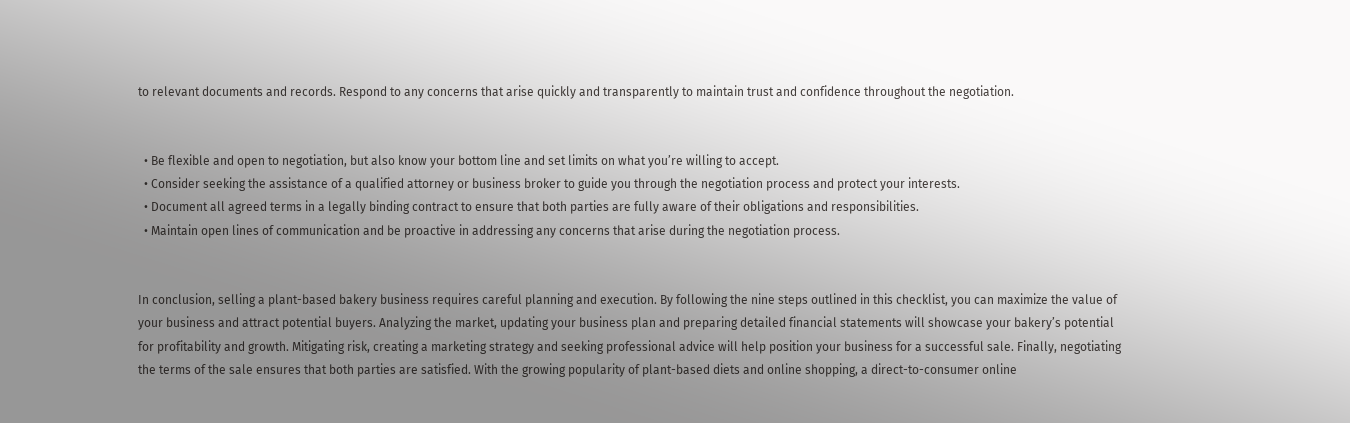to relevant documents and records. Respond to any concerns that arise quickly and transparently to maintain trust and confidence throughout the negotiation.


  • Be flexible and open to negotiation, but also know your bottom line and set limits on what you’re willing to accept.
  • Consider seeking the assistance of a qualified attorney or business broker to guide you through the negotiation process and protect your interests.
  • Document all agreed terms in a legally binding contract to ensure that both parties are fully aware of their obligations and responsibilities.
  • Maintain open lines of communication and be proactive in addressing any concerns that arise during the negotiation process.


In conclusion, selling a plant-based bakery business requires careful planning and execution. By following the nine steps outlined in this checklist, you can maximize the value of your business and attract potential buyers. Analyzing the market, updating your business plan and preparing detailed financial statements will showcase your bakery’s potential for profitability and growth. Mitigating risk, creating a marketing strategy and seeking professional advice will help position your business for a successful sale. Finally, negotiating the terms of the sale ensures that both parties are satisfied. With the growing popularity of plant-based diets and online shopping, a direct-to-consumer online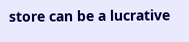store can be a lucrative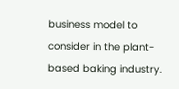business model to consider in the plant-based baking industry.